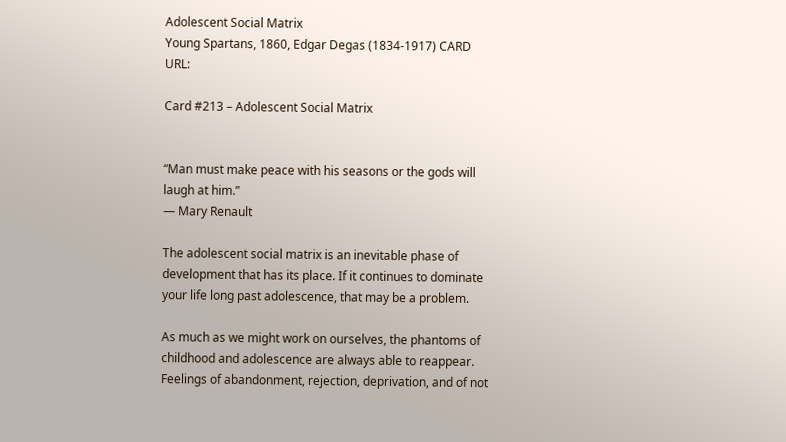Adolescent Social Matrix
Young Spartans, 1860, Edgar Degas (1834-1917) CARD URL:

Card #213 – Adolescent Social Matrix


“Man must make peace with his seasons or the gods will laugh at him.”
— Mary Renault

The adolescent social matrix is an inevitable phase of development that has its place. If it continues to dominate your life long past adolescence, that may be a problem.

As much as we might work on ourselves, the phantoms of childhood and adolescence are always able to reappear. Feelings of abandonment, rejection, deprivation, and of not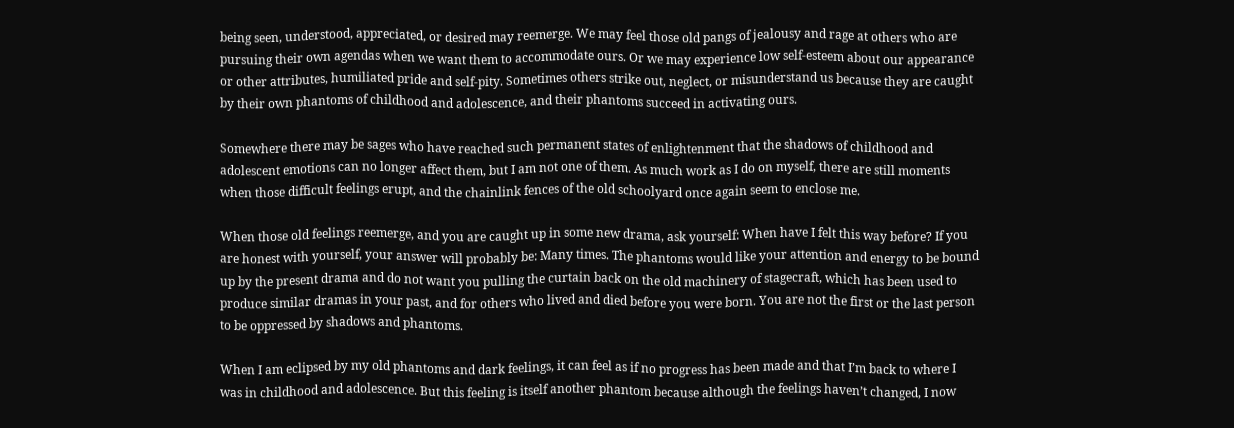being seen, understood, appreciated, or desired may reemerge. We may feel those old pangs of jealousy and rage at others who are pursuing their own agendas when we want them to accommodate ours. Or we may experience low self-esteem about our appearance or other attributes, humiliated pride and self-pity. Sometimes others strike out, neglect, or misunderstand us because they are caught by their own phantoms of childhood and adolescence, and their phantoms succeed in activating ours.

Somewhere there may be sages who have reached such permanent states of enlightenment that the shadows of childhood and adolescent emotions can no longer affect them, but I am not one of them. As much work as I do on myself, there are still moments when those difficult feelings erupt, and the chainlink fences of the old schoolyard once again seem to enclose me.

When those old feelings reemerge, and you are caught up in some new drama, ask yourself: When have I felt this way before? If you are honest with yourself, your answer will probably be: Many times. The phantoms would like your attention and energy to be bound up by the present drama and do not want you pulling the curtain back on the old machinery of stagecraft, which has been used to produce similar dramas in your past, and for others who lived and died before you were born. You are not the first or the last person to be oppressed by shadows and phantoms.

When I am eclipsed by my old phantoms and dark feelings, it can feel as if no progress has been made and that I’m back to where I was in childhood and adolescence. But this feeling is itself another phantom because although the feelings haven’t changed, I now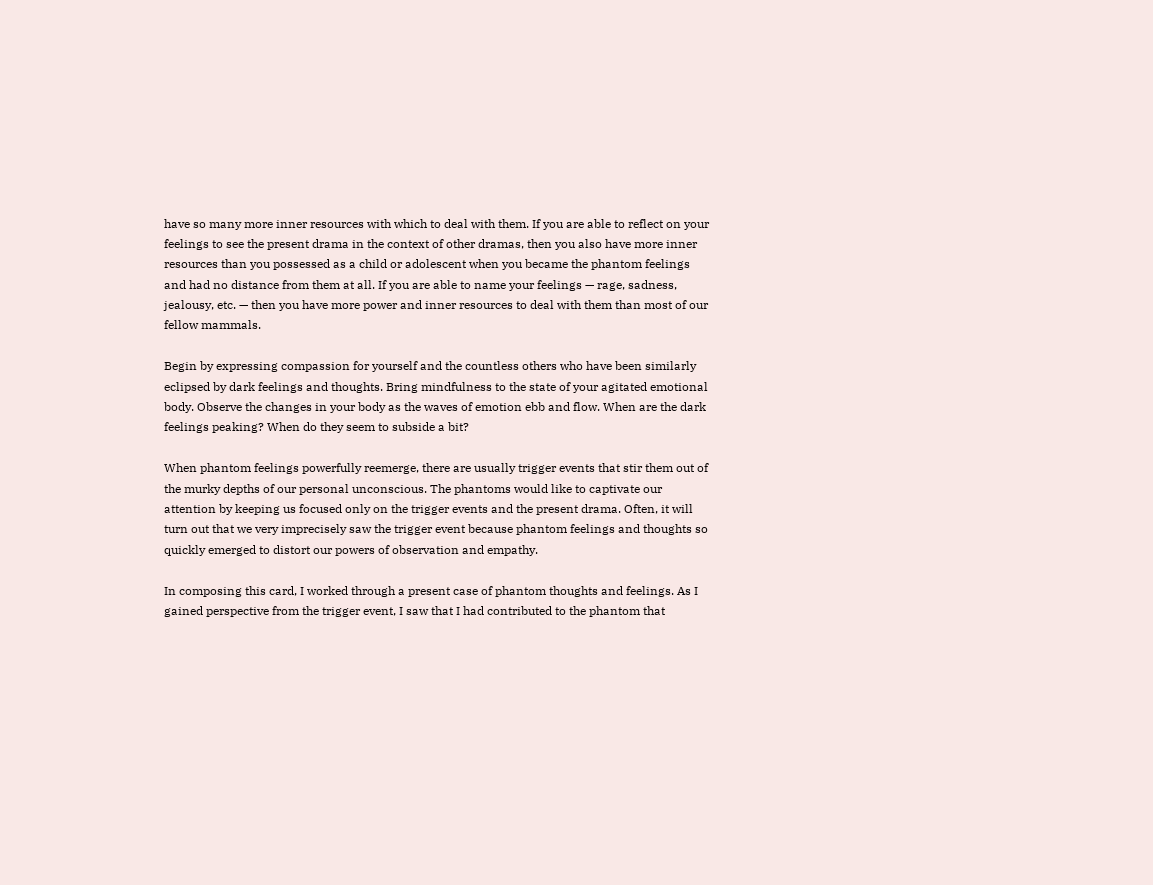have so many more inner resources with which to deal with them. If you are able to reflect on your feelings to see the present drama in the context of other dramas, then you also have more inner resources than you possessed as a child or adolescent when you became the phantom feelings and had no distance from them at all. If you are able to name your feelings — rage, sadness, jealousy, etc. — then you have more power and inner resources to deal with them than most of our fellow mammals.

Begin by expressing compassion for yourself and the countless others who have been similarly eclipsed by dark feelings and thoughts. Bring mindfulness to the state of your agitated emotional body. Observe the changes in your body as the waves of emotion ebb and flow. When are the dark feelings peaking? When do they seem to subside a bit?

When phantom feelings powerfully reemerge, there are usually trigger events that stir them out of the murky depths of our personal unconscious. The phantoms would like to captivate our attention by keeping us focused only on the trigger events and the present drama. Often, it will turn out that we very imprecisely saw the trigger event because phantom feelings and thoughts so quickly emerged to distort our powers of observation and empathy.

In composing this card, I worked through a present case of phantom thoughts and feelings. As I gained perspective from the trigger event, I saw that I had contributed to the phantom that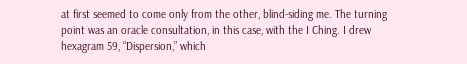at first seemed to come only from the other, blind-siding me. The turning point was an oracle consultation, in this case, with the I Ching. I drew hexagram 59, “Dispersion,” which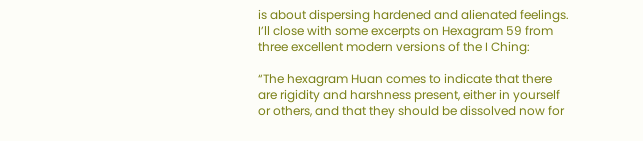is about dispersing hardened and alienated feelings. I’ll close with some excerpts on Hexagram 59 from three excellent modern versions of the I Ching:

“The hexagram Huan comes to indicate that there are rigidity and harshness present, either in yourself or others, and that they should be dissolved now for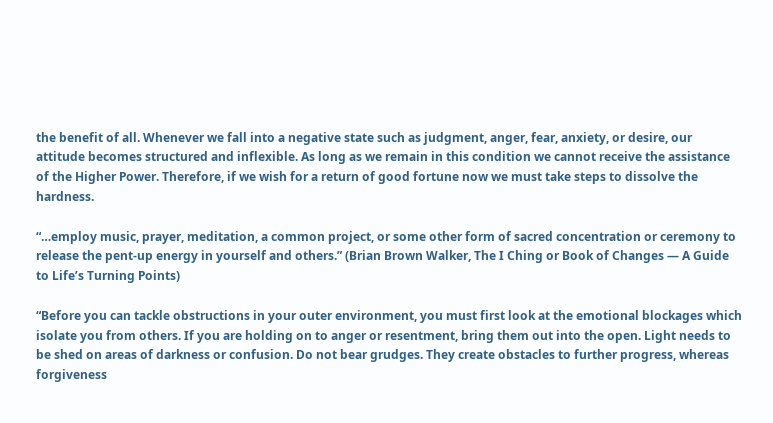the benefit of all. Whenever we fall into a negative state such as judgment, anger, fear, anxiety, or desire, our attitude becomes structured and inflexible. As long as we remain in this condition we cannot receive the assistance of the Higher Power. Therefore, if we wish for a return of good fortune now we must take steps to dissolve the hardness.

“…employ music, prayer, meditation, a common project, or some other form of sacred concentration or ceremony to release the pent-up energy in yourself and others.” (Brian Brown Walker, The I Ching or Book of Changes — A Guide to Life’s Turning Points)

“Before you can tackle obstructions in your outer environment, you must first look at the emotional blockages which isolate you from others. If you are holding on to anger or resentment, bring them out into the open. Light needs to be shed on areas of darkness or confusion. Do not bear grudges. They create obstacles to further progress, whereas forgiveness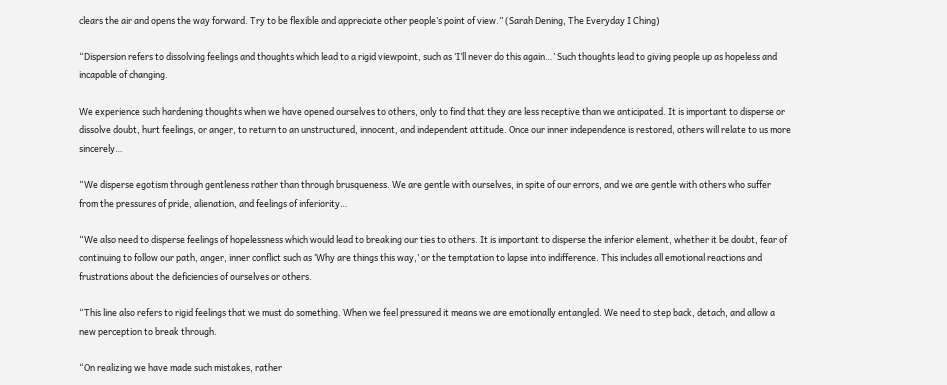clears the air and opens the way forward. Try to be flexible and appreciate other people’s point of view.” (Sarah Dening, The Everyday I Ching)

“Dispersion refers to dissolving feelings and thoughts which lead to a rigid viewpoint, such as ‘I’ll never do this again…’ Such thoughts lead to giving people up as hopeless and incapable of changing.

We experience such hardening thoughts when we have opened ourselves to others, only to find that they are less receptive than we anticipated. It is important to disperse or dissolve doubt, hurt feelings, or anger, to return to an unstructured, innocent, and independent attitude. Once our inner independence is restored, others will relate to us more sincerely…

“We disperse egotism through gentleness rather than through brusqueness. We are gentle with ourselves, in spite of our errors, and we are gentle with others who suffer from the pressures of pride, alienation, and feelings of inferiority…

“We also need to disperse feelings of hopelessness which would lead to breaking our ties to others. It is important to disperse the inferior element, whether it be doubt, fear of continuing to follow our path, anger, inner conflict such as ‘Why are things this way,’ or the temptation to lapse into indifference. This includes all emotional reactions and frustrations about the deficiencies of ourselves or others.

“This line also refers to rigid feelings that we must do something. When we feel pressured it means we are emotionally entangled. We need to step back, detach, and allow a new perception to break through.

“On realizing we have made such mistakes, rather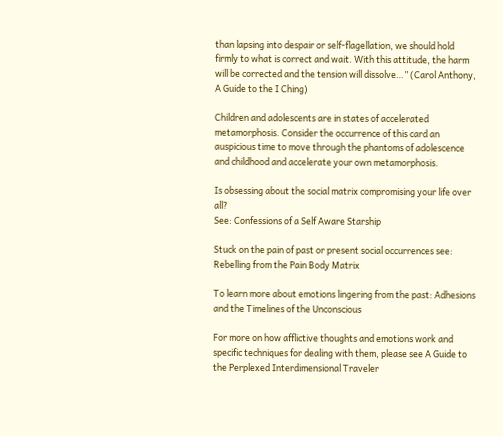than lapsing into despair or self-flagellation, we should hold firmly to what is correct and wait. With this attitude, the harm will be corrected and the tension will dissolve…” (Carol Anthony, A Guide to the I Ching)

Children and adolescents are in states of accelerated metamorphosis. Consider the occurrence of this card an auspicious time to move through the phantoms of adolescence and childhood and accelerate your own metamorphosis.

Is obsessing about the social matrix compromising your life over all?
See: Confessions of a Self Aware Starship

Stuck on the pain of past or present social occurrences see: Rebelling from the Pain Body Matrix

To learn more about emotions lingering from the past: Adhesions and the Timelines of the Unconscious

For more on how afflictive thoughts and emotions work and specific techniques for dealing with them, please see A Guide to the Perplexed Interdimensional Traveler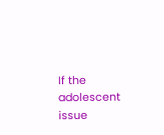If the adolescent issue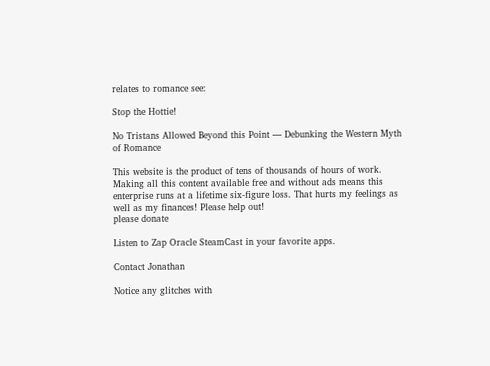relates to romance see:

Stop the Hottie!

No Tristans Allowed Beyond this Point — Debunking the Western Myth of Romance

This website is the product of tens of thousands of hours of work. Making all this content available free and without ads means this enterprise runs at a lifetime six-figure loss. That hurts my feelings as well as my finances! Please help out!
please donate

Listen to Zap Oracle SteamCast in your favorite apps.

Contact Jonathan

Notice any glitches with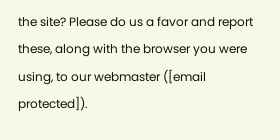the site? Please do us a favor and report these, along with the browser you were using, to our webmaster ([email protected]).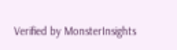Verified by MonsterInsights